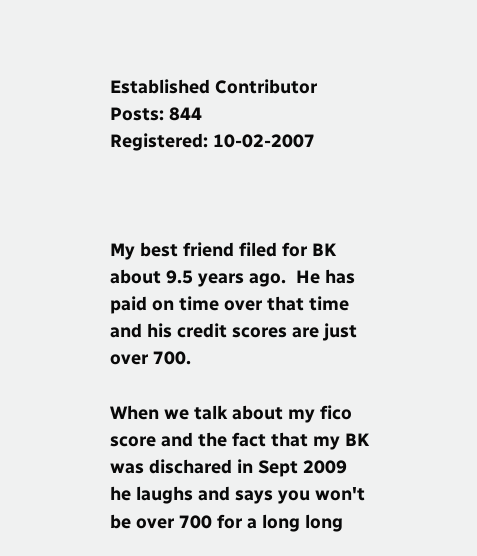Established Contributor
Posts: 844
Registered: 10-02-2007



My best friend filed for BK about 9.5 years ago.  He has paid on time over that time and his credit scores are just over 700.

When we talk about my fico score and the fact that my BK was dischared in Sept 2009 he laughs and says you won't be over 700 for a long long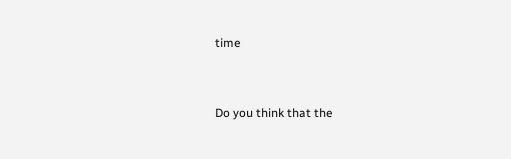time


Do you think that the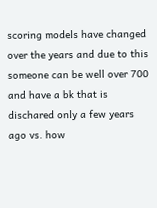scoring models have changed over the years and due to this someone can be well over 700 and have a bk that is dischared only a few years ago vs. how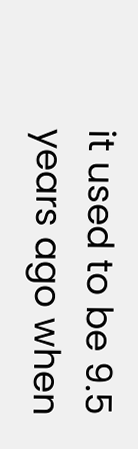it used to be 9.5 years ago when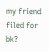my friend filed for bk?